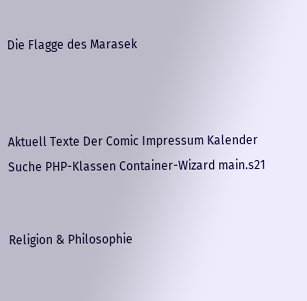Die Flagge des Marasek



Aktuell Texte Der Comic Impressum Kalender Suche PHP-Klassen Container-Wizard main.s21


Religion & Philosophie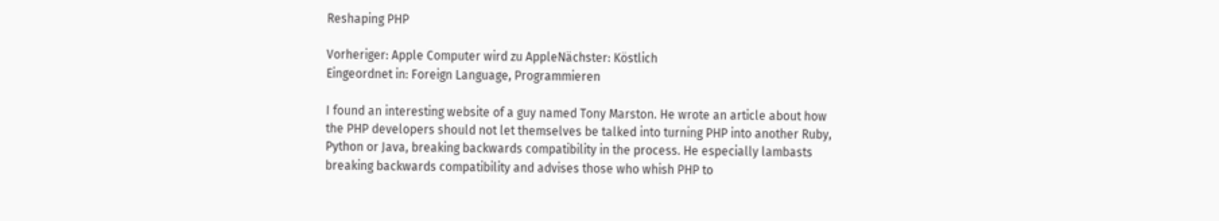Reshaping PHP

Vorheriger: Apple Computer wird zu AppleNächster: Köstlich
Eingeordnet in: Foreign Language, Programmieren

I found an interesting website of a guy named Tony Marston. He wrote an article about how the PHP developers should not let themselves be talked into turning PHP into another Ruby, Python or Java, breaking backwards compatibility in the process. He especially lambasts breaking backwards compatibility and advises those who whish PHP to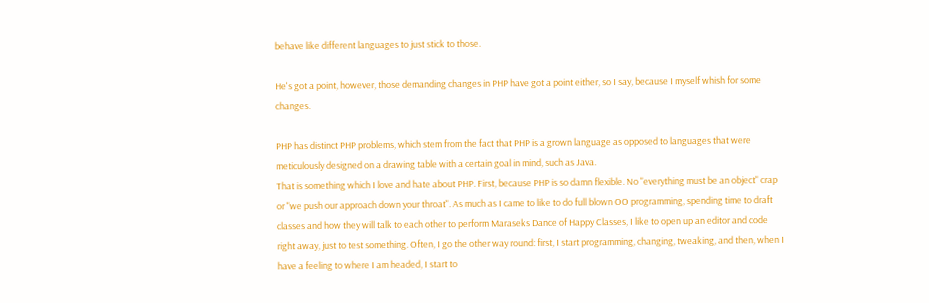behave like different languages to just stick to those.

He's got a point, however, those demanding changes in PHP have got a point either, so I say, because I myself whish for some changes.

PHP has distinct PHP problems, which stem from the fact that PHP is a grown language as opposed to languages that were meticulously designed on a drawing table with a certain goal in mind, such as Java.
That is something which I love and hate about PHP. First, because PHP is so damn flexible. No "everything must be an object" crap or "we push our approach down your throat". As much as I came to like to do full blown OO programming, spending time to draft classes and how they will talk to each other to perform Maraseks Dance of Happy Classes, I like to open up an editor and code right away, just to test something. Often, I go the other way round: first, I start programming, changing, tweaking, and then, when I have a feeling to where I am headed, I start to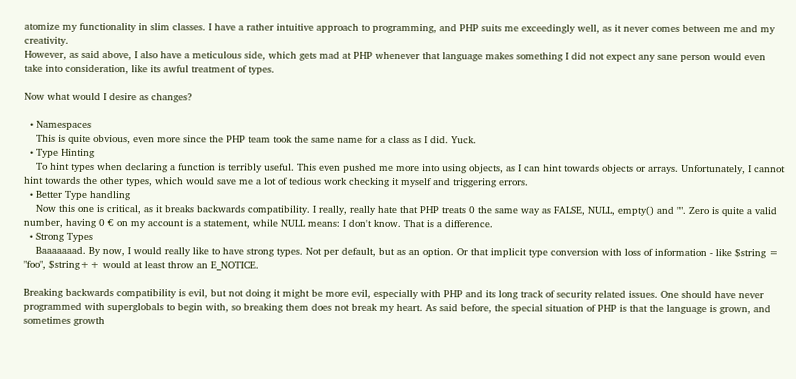atomize my functionality in slim classes. I have a rather intuitive approach to programming, and PHP suits me exceedingly well, as it never comes between me and my creativity.
However, as said above, I also have a meticulous side, which gets mad at PHP whenever that language makes something I did not expect any sane person would even take into consideration, like its awful treatment of types.

Now what would I desire as changes?

  • Namespaces
    This is quite obvious, even more since the PHP team took the same name for a class as I did. Yuck.
  • Type Hinting
    To hint types when declaring a function is terribly useful. This even pushed me more into using objects, as I can hint towards objects or arrays. Unfortunately, I cannot hint towards the other types, which would save me a lot of tedious work checking it myself and triggering errors.
  • Better Type handling
    Now this one is critical, as it breaks backwards compatibility. I really, really hate that PHP treats 0 the same way as FALSE, NULL, empty() and "". Zero is quite a valid number, having 0 € on my account is a statement, while NULL means: I don't know. That is a difference.
  • Strong Types
    Baaaaaaad. By now, I would really like to have strong types. Not per default, but as an option. Or that implicit type conversion with loss of information - like $string = "foo", $string++ would at least throw an E_NOTICE.

Breaking backwards compatibility is evil, but not doing it might be more evil, especially with PHP and its long track of security related issues. One should have never programmed with superglobals to begin with, so breaking them does not break my heart. As said before, the special situation of PHP is that the language is grown, and sometimes growth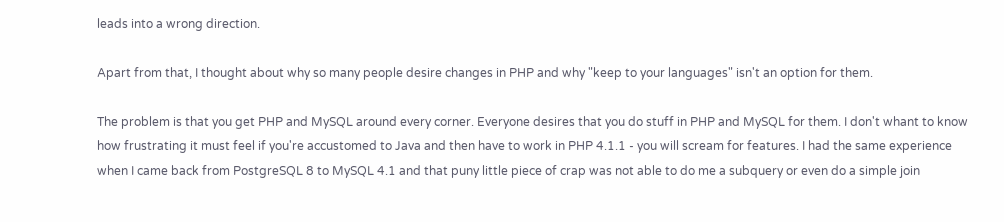leads into a wrong direction.

Apart from that, I thought about why so many people desire changes in PHP and why "keep to your languages" isn't an option for them.

The problem is that you get PHP and MySQL around every corner. Everyone desires that you do stuff in PHP and MySQL for them. I don't whant to know how frustrating it must feel if you're accustomed to Java and then have to work in PHP 4.1.1 - you will scream for features. I had the same experience when I came back from PostgreSQL 8 to MySQL 4.1 and that puny little piece of crap was not able to do me a subquery or even do a simple join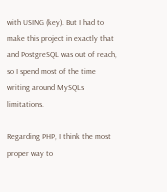with USING (key). But I had to make this project in exactly that and PostgreSQL was out of reach, so I spend most of the time writing around MySQLs limitations.

Regarding PHP, I think the most proper way to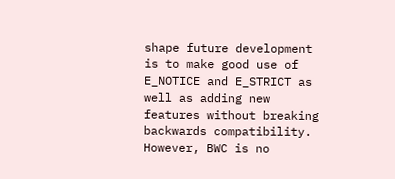shape future development is to make good use of E_NOTICE and E_STRICT as well as adding new features without breaking backwards compatibility. However, BWC is no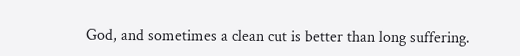God, and sometimes a clean cut is better than long suffering.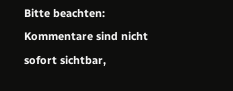Bitte beachten: Kommentare sind nicht sofort sichtbar,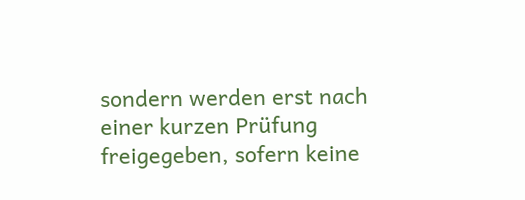sondern werden erst nach einer kurzen Prüfung freigegeben, sofern keine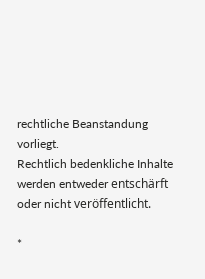rechtliche Beanstandung vorliegt.
Rechtlich bedenkliche Inhalte werden entweder entschärft oder nicht veröffentlicht.

*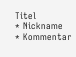Titel
* Nickname
* Kommentar